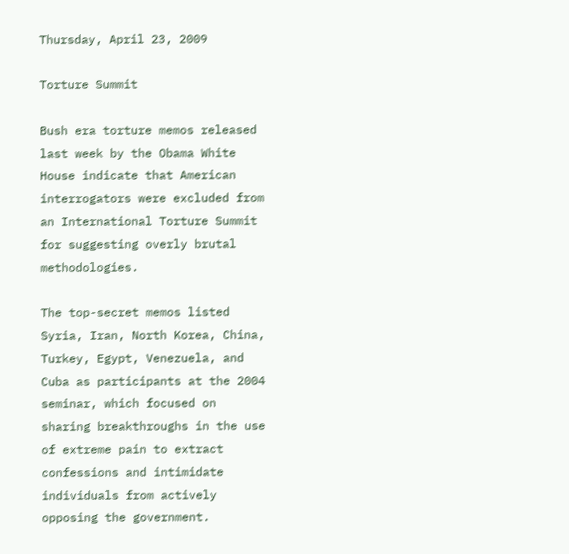Thursday, April 23, 2009

Torture Summit

Bush era torture memos released last week by the Obama White House indicate that American interrogators were excluded from an International Torture Summit for suggesting overly brutal methodologies.

The top-secret memos listed Syria, Iran, North Korea, China, Turkey, Egypt, Venezuela, and Cuba as participants at the 2004 seminar, which focused on sharing breakthroughs in the use of extreme pain to extract confessions and intimidate individuals from actively opposing the government.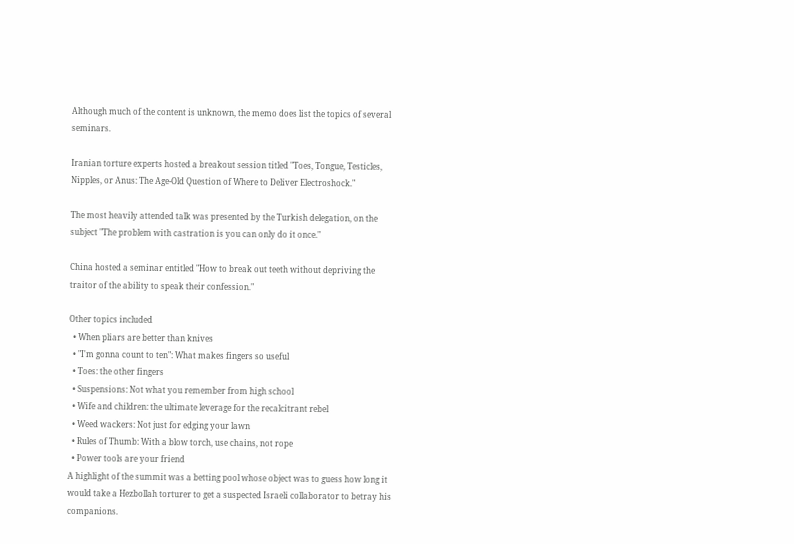Although much of the content is unknown, the memo does list the topics of several seminars.

Iranian torture experts hosted a breakout session titled "Toes, Tongue, Testicles, Nipples, or Anus: The Age-Old Question of Where to Deliver Electroshock."

The most heavily attended talk was presented by the Turkish delegation, on the subject "The problem with castration is you can only do it once."

China hosted a seminar entitled "How to break out teeth without depriving the traitor of the ability to speak their confession."

Other topics included
  • When pliars are better than knives
  • "I'm gonna count to ten": What makes fingers so useful
  • Toes: the other fingers
  • Suspensions: Not what you remember from high school
  • Wife and children: the ultimate leverage for the recalcitrant rebel
  • Weed wackers: Not just for edging your lawn
  • Rules of Thumb: With a blow torch, use chains, not rope
  • Power tools are your friend
A highlight of the summit was a betting pool whose object was to guess how long it would take a Hezbollah torturer to get a suspected Israeli collaborator to betray his companions.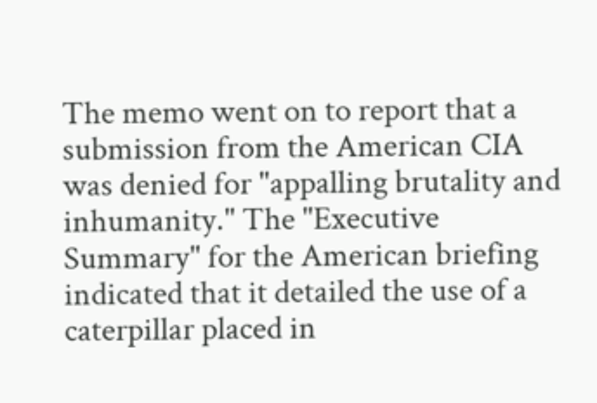The memo went on to report that a submission from the American CIA was denied for "appalling brutality and inhumanity." The "Executive Summary" for the American briefing indicated that it detailed the use of a caterpillar placed in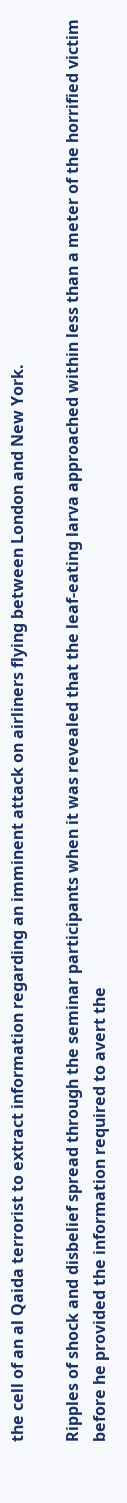the cell of an al Qaida terrorist to extract information regarding an imminent attack on airliners flying between London and New York.

Ripples of shock and disbelief spread through the seminar participants when it was revealed that the leaf-eating larva approached within less than a meter of the horrified victim before he provided the information required to avert the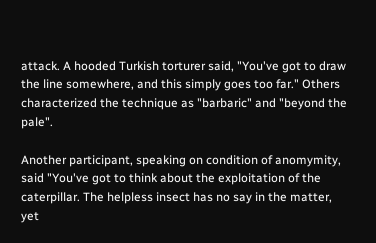attack. A hooded Turkish torturer said, "You've got to draw the line somewhere, and this simply goes too far." Others characterized the technique as "barbaric" and "beyond the pale".

Another participant, speaking on condition of anomymity, said "You've got to think about the exploitation of the caterpillar. The helpless insect has no say in the matter, yet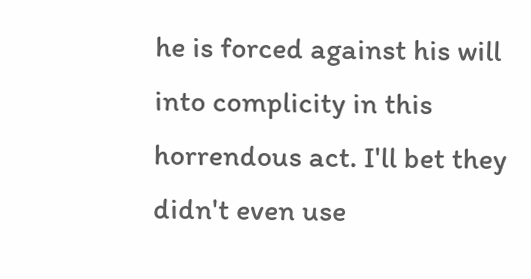he is forced against his will into complicity in this horrendous act. I'll bet they didn't even use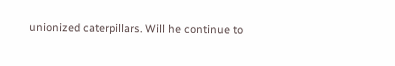unionized caterpillars. Will he continue to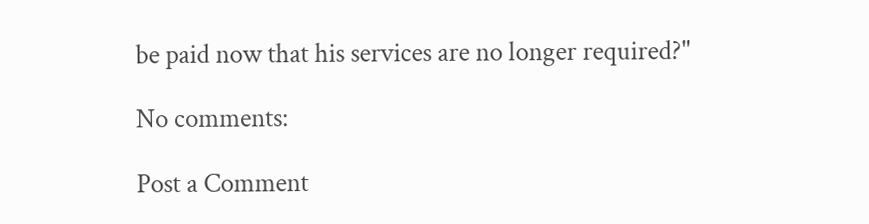be paid now that his services are no longer required?"

No comments:

Post a Comment